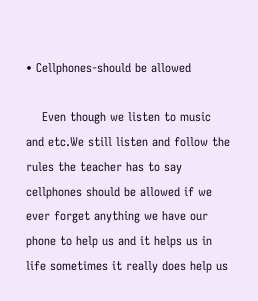• Cellphones-should be allowed

    Even though we listen to music and etc.We still listen and follow the rules the teacher has to say cellphones should be allowed if we ever forget anything we have our phone to help us and it helps us in life sometimes it really does help us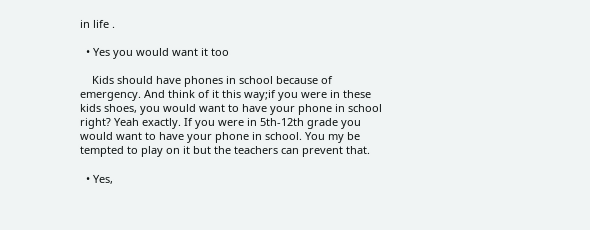in life .

  • Yes you would want it too

    Kids should have phones in school because of emergency. And think of it this way;if you were in these kids shoes, you would want to have your phone in school right? Yeah exactly. If you were in 5th-12th grade you would want to have your phone in school. You my be tempted to play on it but the teachers can prevent that.

  • Yes,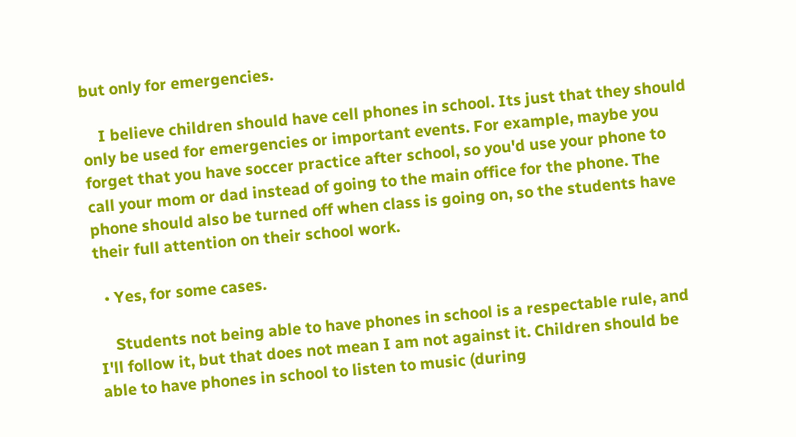but only for emergencies.

    I believe children should have cell phones in school. Its just that they should only be used for emergencies or important events. For example, maybe you forget that you have soccer practice after school, so you'd use your phone to call your mom or dad instead of going to the main office for the phone. The phone should also be turned off when class is going on, so the students have their full attention on their school work.

  • Yes, for some cases.

    Students not being able to have phones in school is a respectable rule, and I'll follow it, but that does not mean I am not against it. Children should be able to have phones in school to listen to music (during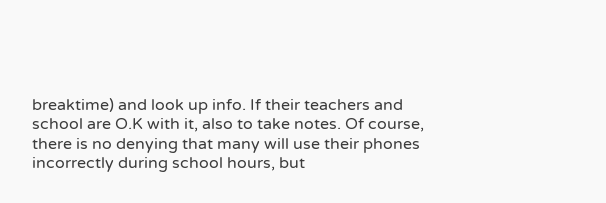breaktime) and look up info. If their teachers and school are O.K with it, also to take notes. Of course, there is no denying that many will use their phones incorrectly during school hours, but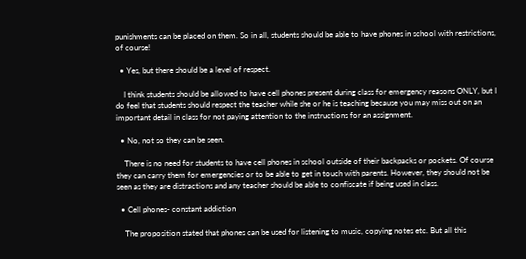punishments can be placed on them. So in all, students should be able to have phones in school with restrictions, of course!

  • Yes, but there should be a level of respect.

    I think students should be allowed to have cell phones present during class for emergency reasons ONLY, but I do feel that students should respect the teacher while she or he is teaching because you may miss out on an important detail in class for not paying attention to the instructions for an assignment.

  • No, not so they can be seen.

    There is no need for students to have cell phones in school outside of their backpacks or pockets. Of course they can carry them for emergencies or to be able to get in touch with parents. However, they should not be seen as they are distractions and any teacher should be able to confiscate if being used in class.

  • Cell phones- constant addiction

    The proposition stated that phones can be used for listening to music, copying notes etc. But all this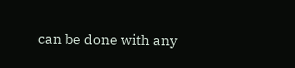can be done with any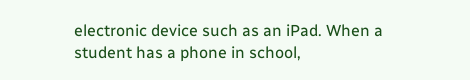electronic device such as an iPad. When a student has a phone in school,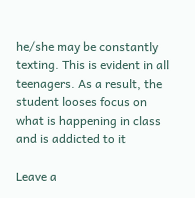he/she may be constantly texting. This is evident in all teenagers. As a result, the student looses focus on what is happening in class and is addicted to it

Leave a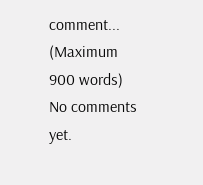comment...
(Maximum 900 words)
No comments yet.